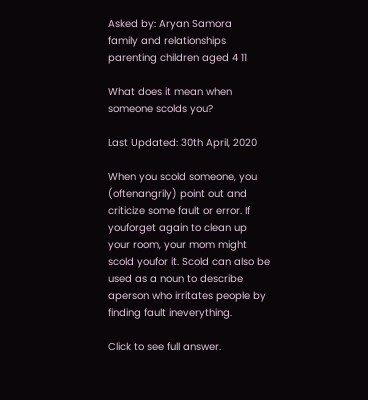Asked by: Aryan Samora
family and relationships parenting children aged 4 11

What does it mean when someone scolds you?

Last Updated: 30th April, 2020

When you scold someone, you (oftenangrily) point out and criticize some fault or error. If youforget again to clean up your room, your mom might scold youfor it. Scold can also be used as a noun to describe aperson who irritates people by finding fault ineverything.

Click to see full answer.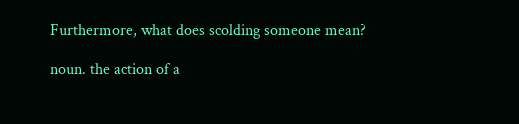Furthermore, what does scolding someone mean?

noun. the action of a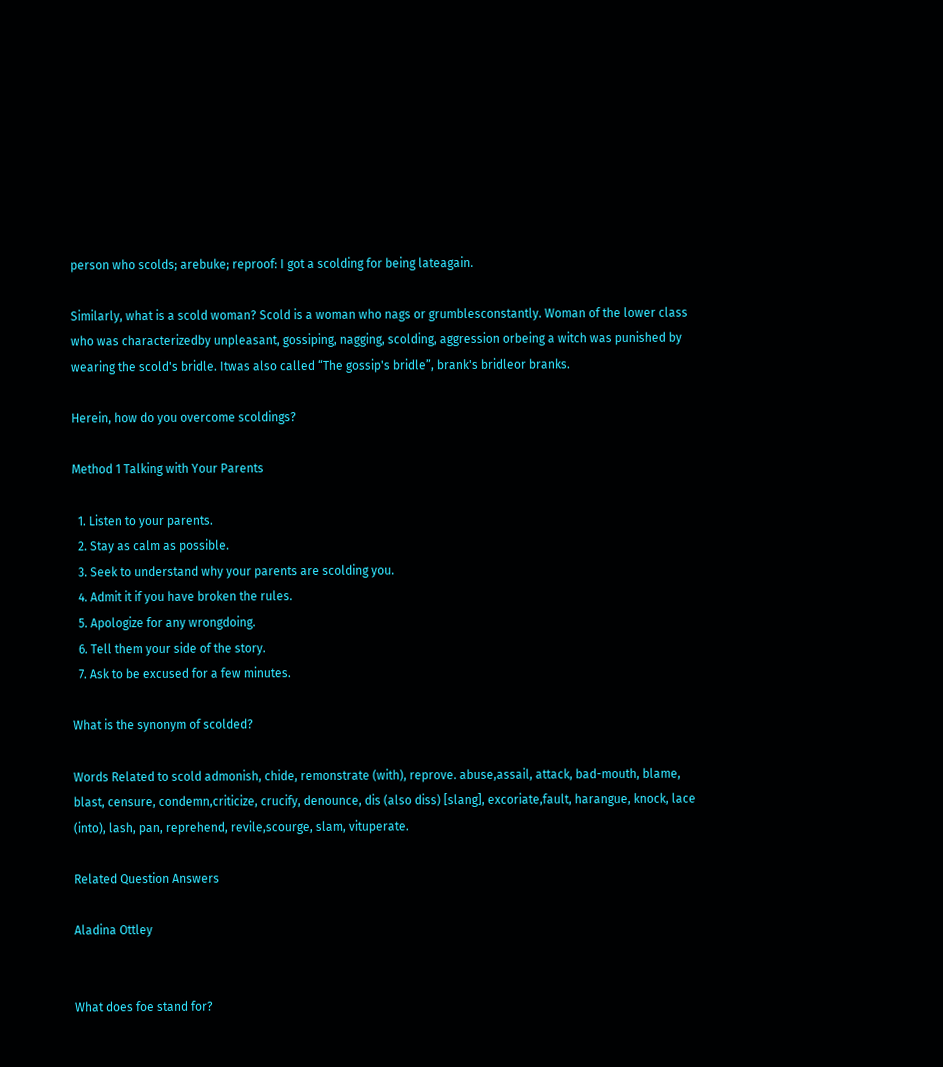person who scolds; arebuke; reproof: I got a scolding for being lateagain.

Similarly, what is a scold woman? Scold is a woman who nags or grumblesconstantly. Woman of the lower class who was characterizedby unpleasant, gossiping, nagging, scolding, aggression orbeing a witch was punished by wearing the scold's bridle. Itwas also called “The gossip's bridle”, brank's bridleor branks.

Herein, how do you overcome scoldings?

Method 1 Talking with Your Parents

  1. Listen to your parents.
  2. Stay as calm as possible.
  3. Seek to understand why your parents are scolding you.
  4. Admit it if you have broken the rules.
  5. Apologize for any wrongdoing.
  6. Tell them your side of the story.
  7. Ask to be excused for a few minutes.

What is the synonym of scolded?

Words Related to scold admonish, chide, remonstrate (with), reprove. abuse,assail, attack, bad-mouth, blame, blast, censure, condemn,criticize, crucify, denounce, dis (also diss) [slang], excoriate,fault, harangue, knock, lace (into), lash, pan, reprehend, revile,scourge, slam, vituperate.

Related Question Answers

Aladina Ottley


What does foe stand for?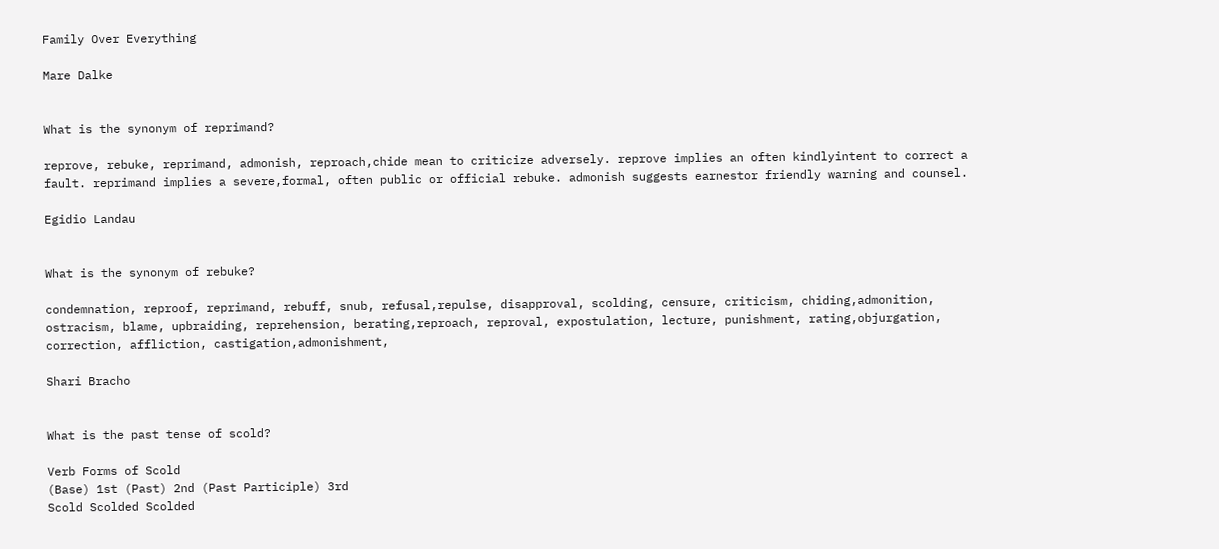Family Over Everything

Mare Dalke


What is the synonym of reprimand?

reprove, rebuke, reprimand, admonish, reproach,chide mean to criticize adversely. reprove implies an often kindlyintent to correct a fault. reprimand implies a severe,formal, often public or official rebuke. admonish suggests earnestor friendly warning and counsel.

Egidio Landau


What is the synonym of rebuke?

condemnation, reproof, reprimand, rebuff, snub, refusal,repulse, disapproval, scolding, censure, criticism, chiding,admonition, ostracism, blame, upbraiding, reprehension, berating,reproach, reproval, expostulation, lecture, punishment, rating,objurgation, correction, affliction, castigation,admonishment,

Shari Bracho


What is the past tense of scold?

Verb Forms of Scold
(Base) 1st (Past) 2nd (Past Participle) 3rd
Scold Scolded Scolded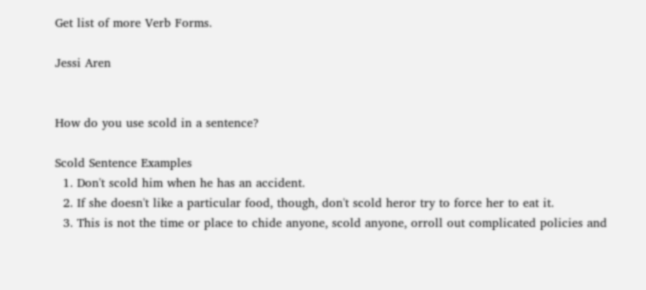Get list of more Verb Forms.

Jessi Aren


How do you use scold in a sentence?

Scold Sentence Examples
  1. Don't scold him when he has an accident.
  2. If she doesn't like a particular food, though, don't scold heror try to force her to eat it.
  3. This is not the time or place to chide anyone, scold anyone, orroll out complicated policies and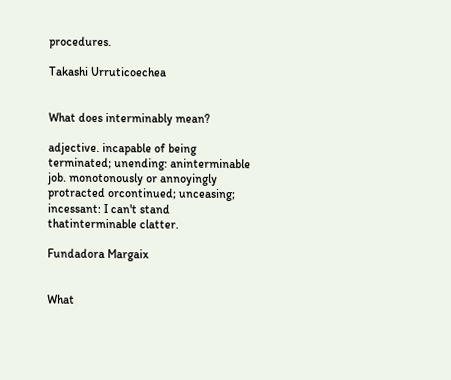procedures.

Takashi Urruticoechea


What does interminably mean?

adjective. incapable of being terminated; unending: aninterminable job. monotonously or annoyingly protracted orcontinued; unceasing; incessant: I can't stand thatinterminable clatter.

Fundadora Margaix


What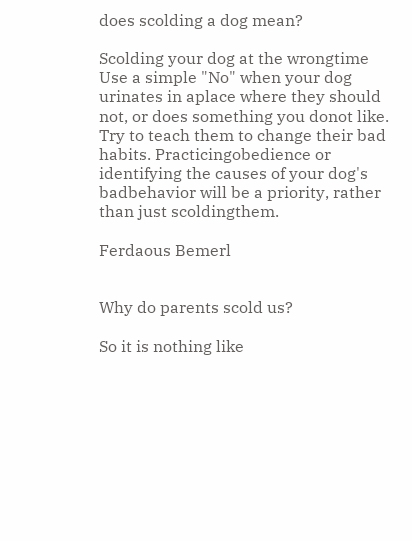does scolding a dog mean?

Scolding your dog at the wrongtime
Use a simple "No" when your dog urinates in aplace where they should not, or does something you donot like. Try to teach them to change their bad habits. Practicingobedience or identifying the causes of your dog's badbehavior will be a priority, rather than just scoldingthem.

Ferdaous Bemerl


Why do parents scold us?

So it is nothing like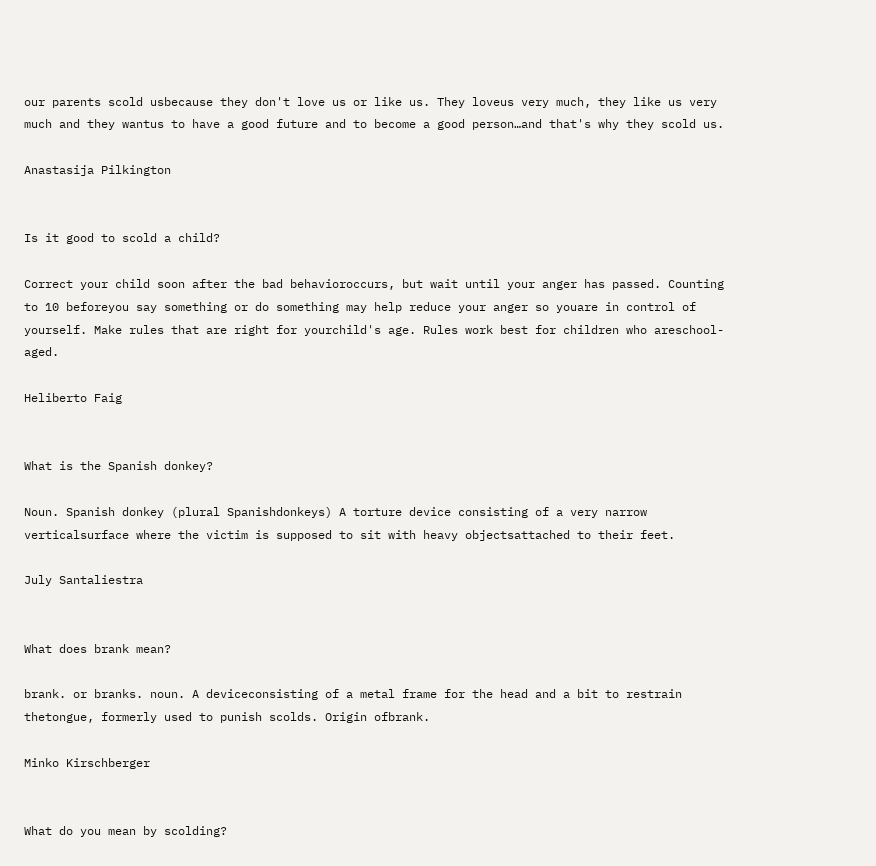our parents scold usbecause they don't love us or like us. They loveus very much, they like us very much and they wantus to have a good future and to become a good person…and that's why they scold us.

Anastasija Pilkington


Is it good to scold a child?

Correct your child soon after the bad behavioroccurs, but wait until your anger has passed. Counting to 10 beforeyou say something or do something may help reduce your anger so youare in control of yourself. Make rules that are right for yourchild's age. Rules work best for children who areschool-aged.

Heliberto Faig


What is the Spanish donkey?

Noun. Spanish donkey (plural Spanishdonkeys) A torture device consisting of a very narrow verticalsurface where the victim is supposed to sit with heavy objectsattached to their feet.

July Santaliestra


What does brank mean?

brank. or branks. noun. A deviceconsisting of a metal frame for the head and a bit to restrain thetongue, formerly used to punish scolds. Origin ofbrank.

Minko Kirschberger


What do you mean by scolding?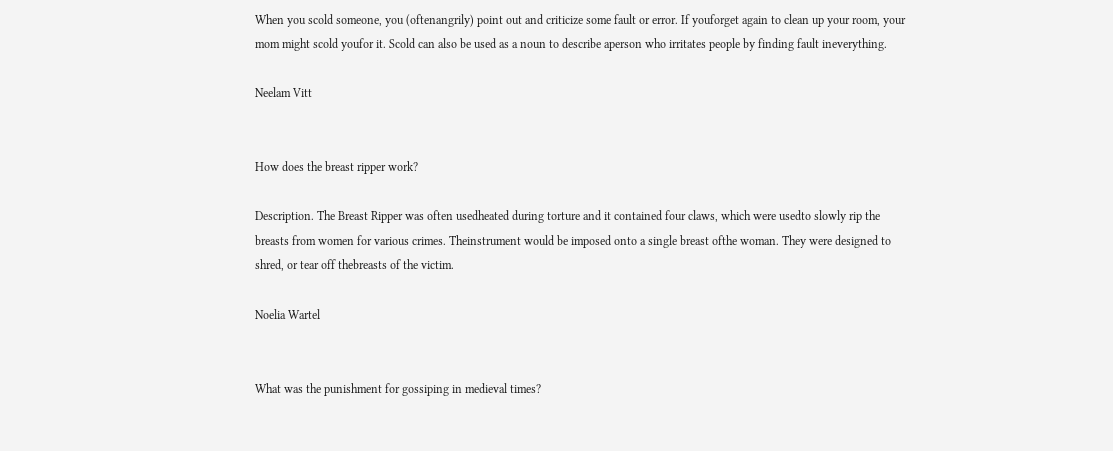When you scold someone, you (oftenangrily) point out and criticize some fault or error. If youforget again to clean up your room, your mom might scold youfor it. Scold can also be used as a noun to describe aperson who irritates people by finding fault ineverything.

Neelam Vitt


How does the breast ripper work?

Description. The Breast Ripper was often usedheated during torture and it contained four claws, which were usedto slowly rip the breasts from women for various crimes. Theinstrument would be imposed onto a single breast ofthe woman. They were designed to shred, or tear off thebreasts of the victim.

Noelia Wartel


What was the punishment for gossiping in medieval times?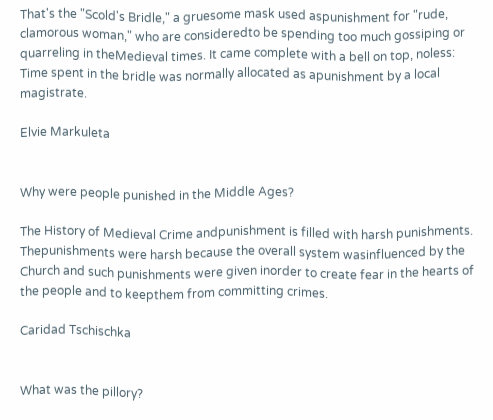That's the "Scold's Bridle," a gruesome mask used aspunishment for "rude, clamorous woman," who are consideredto be spending too much gossiping or quarreling in theMedieval times. It came complete with a bell on top, noless: Time spent in the bridle was normally allocated as apunishment by a local magistrate.

Elvie Markuleta


Why were people punished in the Middle Ages?

The History of Medieval Crime andpunishment is filled with harsh punishments. Thepunishments were harsh because the overall system wasinfluenced by the Church and such punishments were given inorder to create fear in the hearts of the people and to keepthem from committing crimes.

Caridad Tschischka


What was the pillory?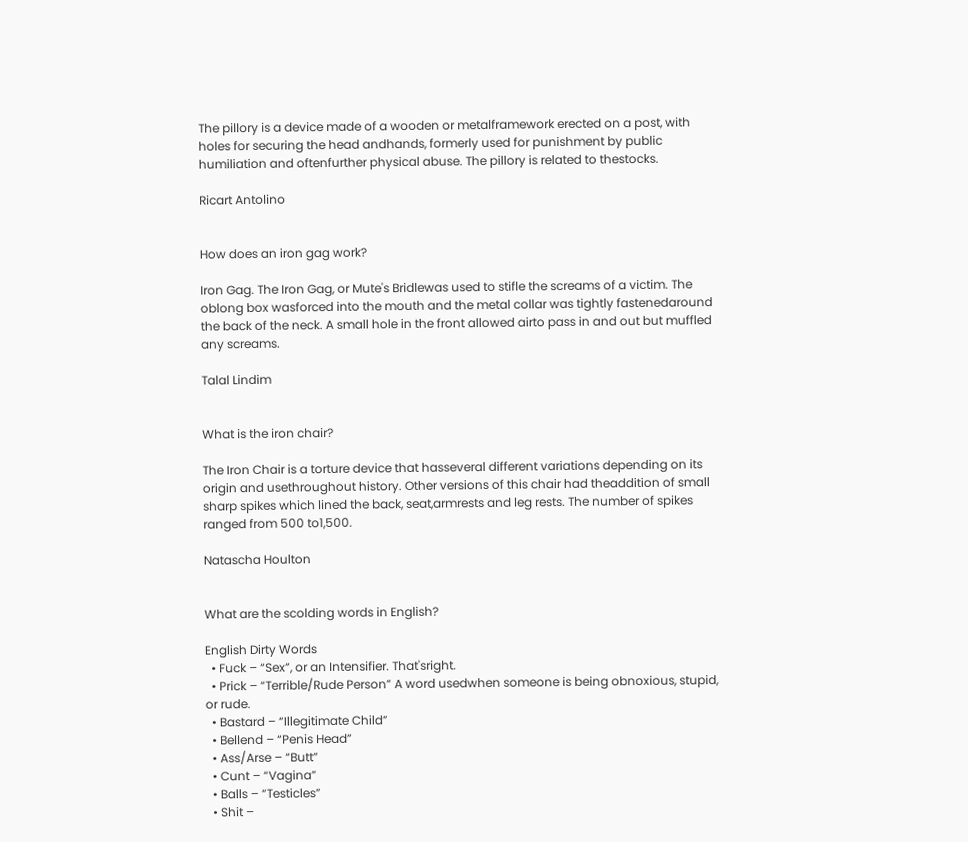The pillory is a device made of a wooden or metalframework erected on a post, with holes for securing the head andhands, formerly used for punishment by public humiliation and oftenfurther physical abuse. The pillory is related to thestocks.

Ricart Antolino


How does an iron gag work?

Iron Gag. The Iron Gag, or Mute's Bridlewas used to stifle the screams of a victim. The oblong box wasforced into the mouth and the metal collar was tightly fastenedaround the back of the neck. A small hole in the front allowed airto pass in and out but muffled any screams.

Talal Lindim


What is the iron chair?

The Iron Chair is a torture device that hasseveral different variations depending on its origin and usethroughout history. Other versions of this chair had theaddition of small sharp spikes which lined the back, seat,armrests and leg rests. The number of spikes ranged from 500 to1,500.

Natascha Houlton


What are the scolding words in English?

English Dirty Words
  • Fuck – “Sex”, or an Intensifier. That'sright.
  • Prick – “Terrible/Rude Person” A word usedwhen someone is being obnoxious, stupid, or rude.
  • Bastard – “Illegitimate Child”
  • Bellend – “Penis Head”
  • Ass/Arse – “Butt”
  • Cunt – “Vagina”
  • Balls – “Testicles”
  • Shit –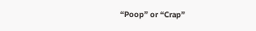“Poop” or “Crap”